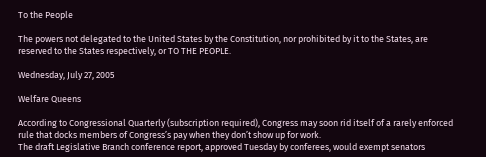To the People

The powers not delegated to the United States by the Constitution, nor prohibited by it to the States, are reserved to the States respectively, or TO THE PEOPLE.

Wednesday, July 27, 2005

Welfare Queens

According to Congressional Quarterly (subscription required), Congress may soon rid itself of a rarely enforced rule that docks members of Congress’s pay when they don’t show up for work.
The draft Legislative Branch conference report, approved Tuesday by conferees, would exempt senators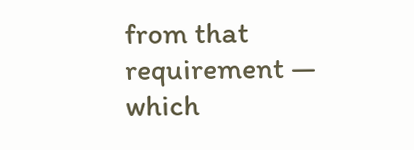from that requirement — which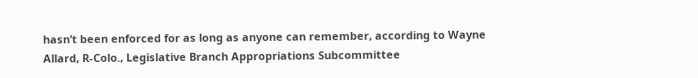hasn’t been enforced for as long as anyone can remember, according to Wayne Allard, R-Colo., Legislative Branch Appropriations Subcommittee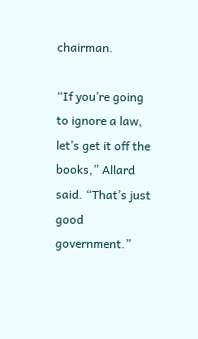chairman.

“If you’re going to ignore a law, let’s get it off the books,” Allard said. “That’s just good government.”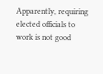Apparently, requiring elected officials to work is not good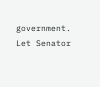government. Let Senator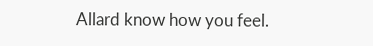Allard know how you feel.